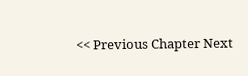<< Previous Chapter Next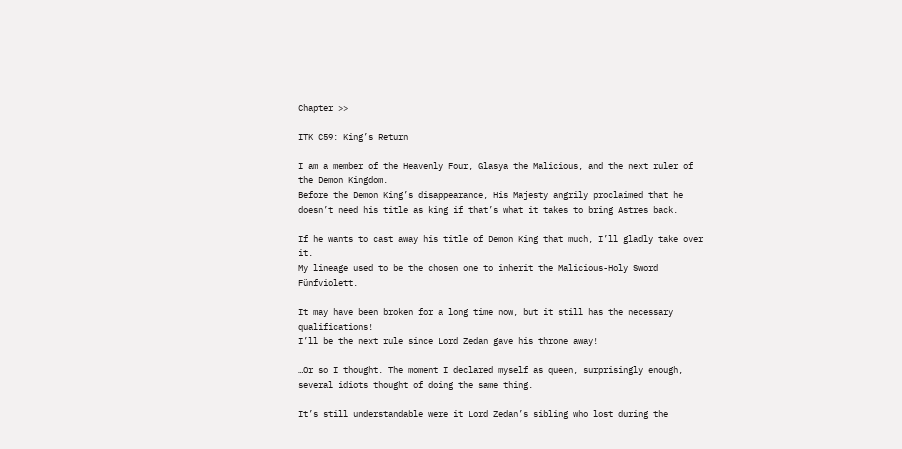Chapter >>

ITK C59: King’s Return

I am a member of the Heavenly Four, Glasya the Malicious, and the next ruler of the Demon Kingdom.
Before the Demon King’s disappearance, His Majesty angrily proclaimed that he doesn’t need his title as king if that’s what it takes to bring Astres back.

If he wants to cast away his title of Demon King that much, I’ll gladly take over it.
My lineage used to be the chosen one to inherit the Malicious-Holy Sword Fünfviolett.

It may have been broken for a long time now, but it still has the necessary qualifications!
I’ll be the next rule since Lord Zedan gave his throne away!

…Or so I thought. The moment I declared myself as queen, surprisingly enough, several idiots thought of doing the same thing.

It’s still understandable were it Lord Zedan’s sibling who lost during the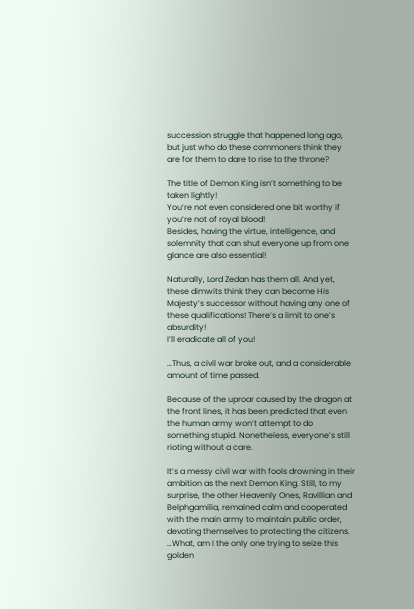succession struggle that happened long ago, but just who do these commoners think they are for them to dare to rise to the throne?

The title of Demon King isn’t something to be taken lightly!
You’re not even considered one bit worthy if you’re not of royal blood!
Besides, having the virtue, intelligence, and solemnity that can shut everyone up from one glance are also essential!

Naturally, Lord Zedan has them all. And yet, these dimwits think they can become His Majesty’s successor without having any one of these qualifications! There’s a limit to one’s absurdity!
I’ll eradicate all of you!

…Thus, a civil war broke out, and a considerable amount of time passed.

Because of the uproar caused by the dragon at the front lines, it has been predicted that even the human army won’t attempt to do something stupid. Nonetheless, everyone’s still rioting without a care.

It’s a messy civil war with fools drowning in their ambition as the next Demon King. Still, to my surprise, the other Heavenly Ones, Ravillian and Belphgamilia, remained calm and cooperated with the main army to maintain public order, devoting themselves to protecting the citizens.
…What, am I the only one trying to seize this golden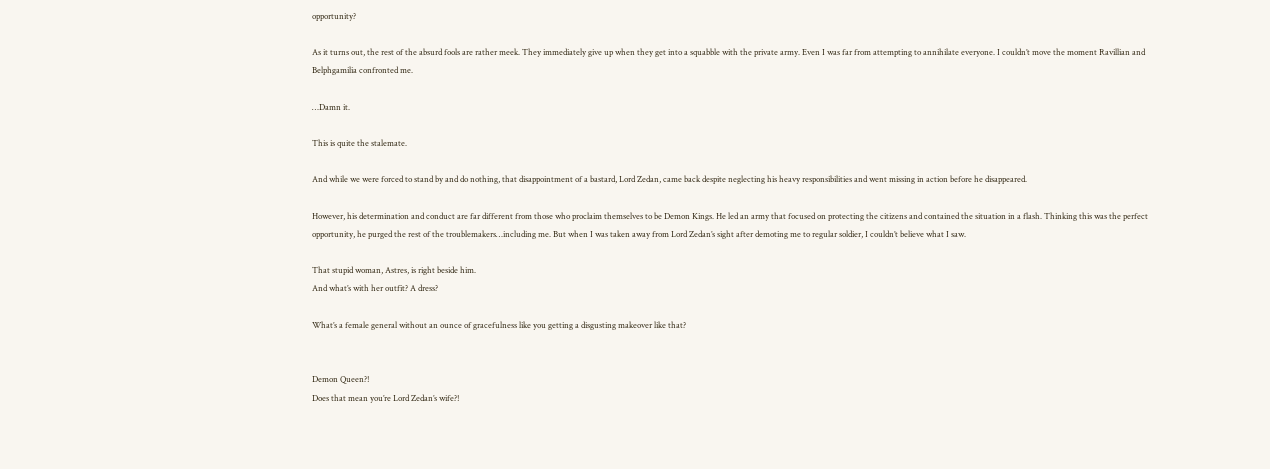opportunity?

As it turns out, the rest of the absurd fools are rather meek. They immediately give up when they get into a squabble with the private army. Even I was far from attempting to annihilate everyone. I couldn’t move the moment Ravillian and Belphgamilia confronted me.

…Damn it.

This is quite the stalemate.

And while we were forced to stand by and do nothing, that disappointment of a bastard, Lord Zedan, came back despite neglecting his heavy responsibilities and went missing in action before he disappeared.

However, his determination and conduct are far different from those who proclaim themselves to be Demon Kings. He led an army that focused on protecting the citizens and contained the situation in a flash. Thinking this was the perfect opportunity, he purged the rest of the troublemakers…including me. But when I was taken away from Lord Zedan’s sight after demoting me to regular soldier, I couldn’t believe what I saw.

That stupid woman, Astres, is right beside him.
And what’s with her outfit? A dress?

What’s a female general without an ounce of gracefulness like you getting a disgusting makeover like that?


Demon Queen?!
Does that mean you’re Lord Zedan’s wife?!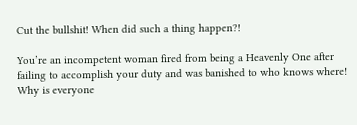Cut the bullshit! When did such a thing happen?!

You’re an incompetent woman fired from being a Heavenly One after failing to accomplish your duty and was banished to who knows where!
Why is everyone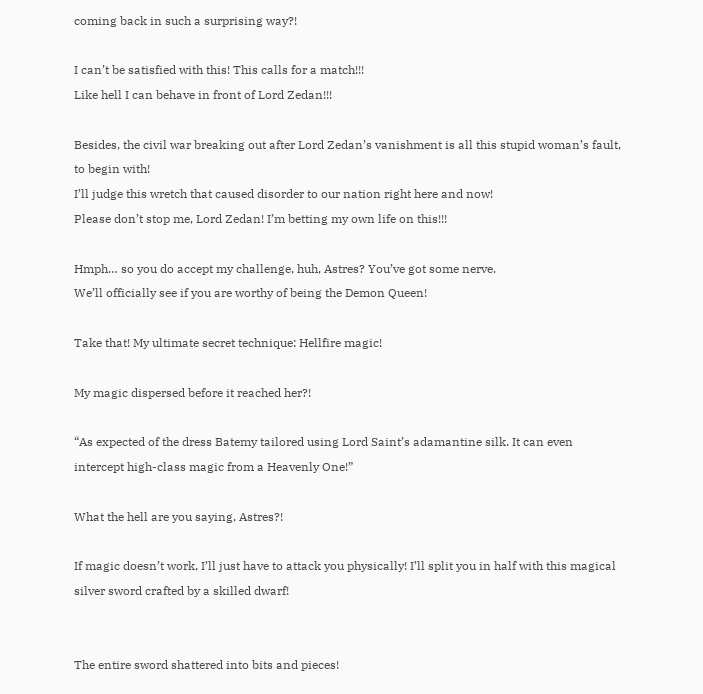coming back in such a surprising way?!

I can’t be satisfied with this! This calls for a match!!!
Like hell I can behave in front of Lord Zedan!!!

Besides, the civil war breaking out after Lord Zedan’s vanishment is all this stupid woman’s fault, to begin with!
I’ll judge this wretch that caused disorder to our nation right here and now!
Please don’t stop me, Lord Zedan! I’m betting my own life on this!!!

Hmph… so you do accept my challenge, huh, Astres? You’ve got some nerve.
We’ll officially see if you are worthy of being the Demon Queen!

Take that! My ultimate secret technique: Hellfire magic!

My magic dispersed before it reached her?!

“As expected of the dress Batemy tailored using Lord Saint’s adamantine silk. It can even intercept high-class magic from a Heavenly One!”

What the hell are you saying, Astres?!

If magic doesn’t work, I’ll just have to attack you physically! I’ll split you in half with this magical silver sword crafted by a skilled dwarf!


The entire sword shattered into bits and pieces!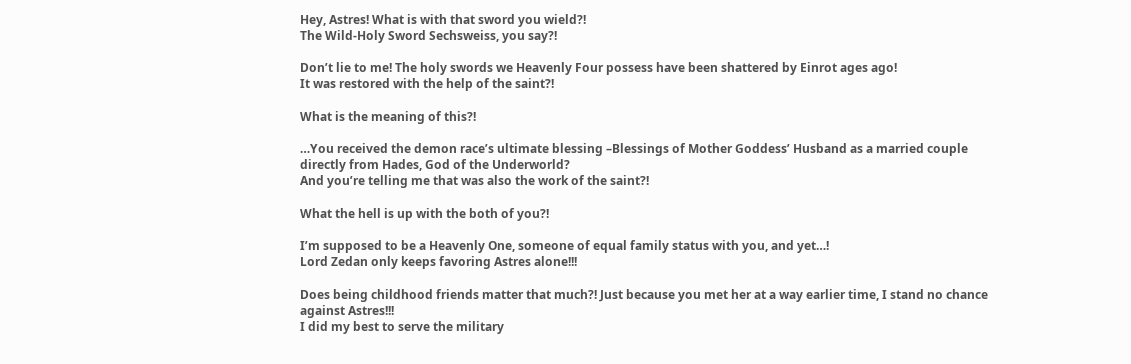Hey, Astres! What is with that sword you wield?!
The Wild-Holy Sword Sechsweiss, you say?!

Don’t lie to me! The holy swords we Heavenly Four possess have been shattered by Einrot ages ago!
It was restored with the help of the saint?!

What is the meaning of this?!

…You received the demon race’s ultimate blessing –Blessings of Mother Goddess’ Husband as a married couple directly from Hades, God of the Underworld?
And you’re telling me that was also the work of the saint?!

What the hell is up with the both of you?!

I’m supposed to be a Heavenly One, someone of equal family status with you, and yet…!
Lord Zedan only keeps favoring Astres alone!!!

Does being childhood friends matter that much?! Just because you met her at a way earlier time, I stand no chance against Astres!!!
I did my best to serve the military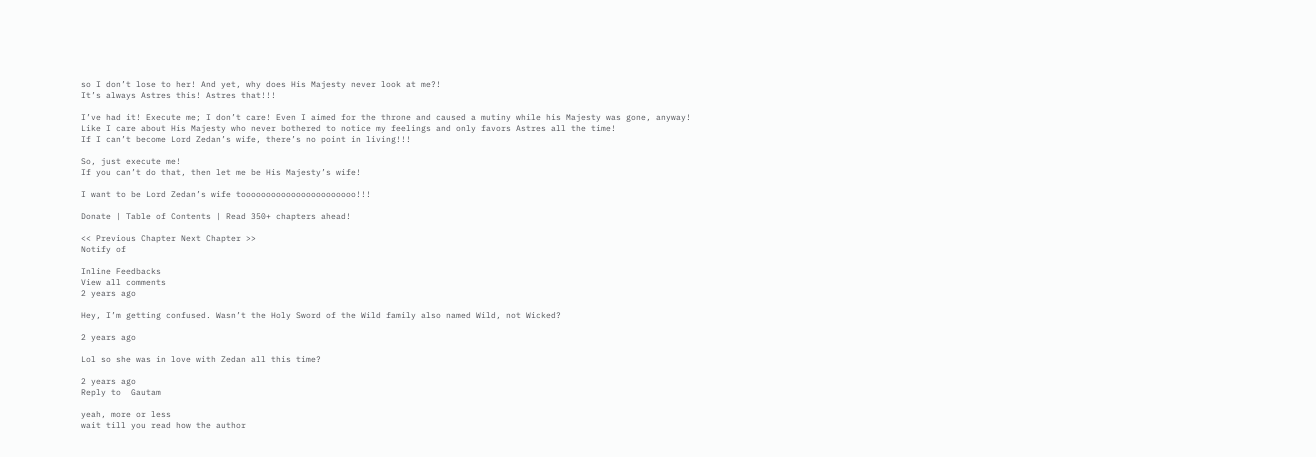so I don’t lose to her! And yet, why does His Majesty never look at me?!
It’s always Astres this! Astres that!!!

I’ve had it! Execute me; I don’t care! Even I aimed for the throne and caused a mutiny while his Majesty was gone, anyway!
Like I care about His Majesty who never bothered to notice my feelings and only favors Astres all the time!
If I can’t become Lord Zedan’s wife, there’s no point in living!!!

So, just execute me!
If you can’t do that, then let me be His Majesty’s wife!

I want to be Lord Zedan’s wife tooooooooooooooooooooooo!!!

Donate | Table of Contents | Read 350+ chapters ahead!

<< Previous Chapter Next Chapter >>
Notify of

Inline Feedbacks
View all comments
2 years ago

Hey, I’m getting confused. Wasn’t the Holy Sword of the Wild family also named Wild, not Wicked?

2 years ago

Lol so she was in love with Zedan all this time?

2 years ago
Reply to  Gautam

yeah, more or less
wait till you read how the author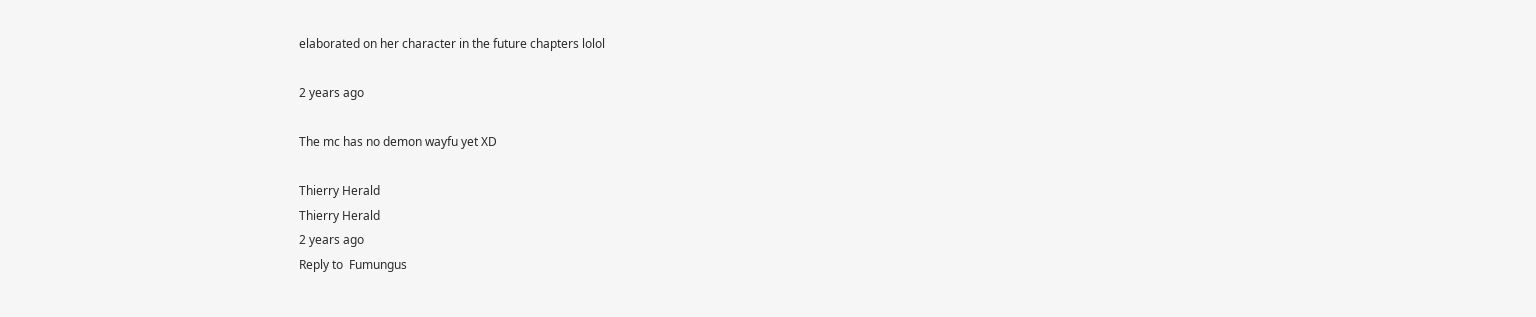elaborated on her character in the future chapters lolol

2 years ago

The mc has no demon wayfu yet XD

Thierry Herald
Thierry Herald
2 years ago
Reply to  Fumungus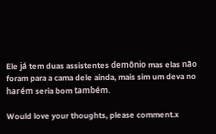Ele já tem duas assistentes demônio mas elas não foram para a cama dele ainda, mais sim um deva no harém seria bom também.

Would love your thoughts, please comment.x